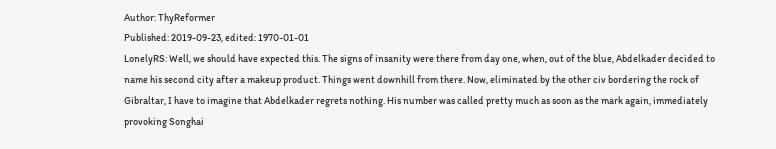Author: ThyReformer
Published: 2019-09-23, edited: 1970-01-01
LonelyRS: Well, we should have expected this. The signs of insanity were there from day one, when, out of the blue, Abdelkader decided to name his second city after a makeup product. Things went downhill from there. Now, eliminated by the other civ bordering the rock of Gibraltar, I have to imagine that Abdelkader regrets nothing. His number was called pretty much as soon as the mark again, immediately provoking Songhai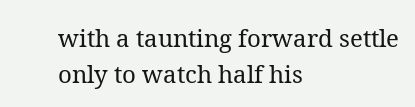with a taunting forward settle only to watch half his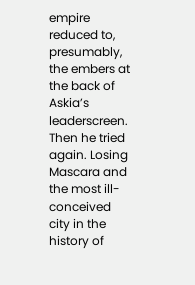empire reduced to, presumably, the embers at the back of Askia’s leaderscreen. Then he tried again. Losing Mascara and the most ill-conceived city in the history of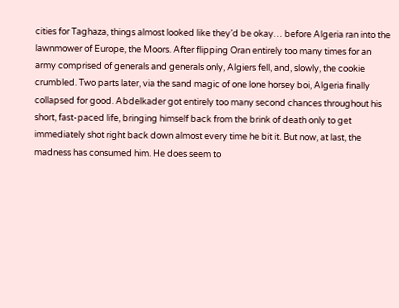cities for Taghaza, things almost looked like they’d be okay… before Algeria ran into the lawnmower of Europe, the Moors. After flipping Oran entirely too many times for an army comprised of generals and generals only, Algiers fell, and, slowly, the cookie crumbled. Two parts later, via the sand magic of one lone horsey boi, Algeria finally collapsed for good. Abdelkader got entirely too many second chances throughout his short, fast-paced life, bringing himself back from the brink of death only to get immediately shot right back down almost every time he bit it. But now, at last, the madness has consumed him. He does seem to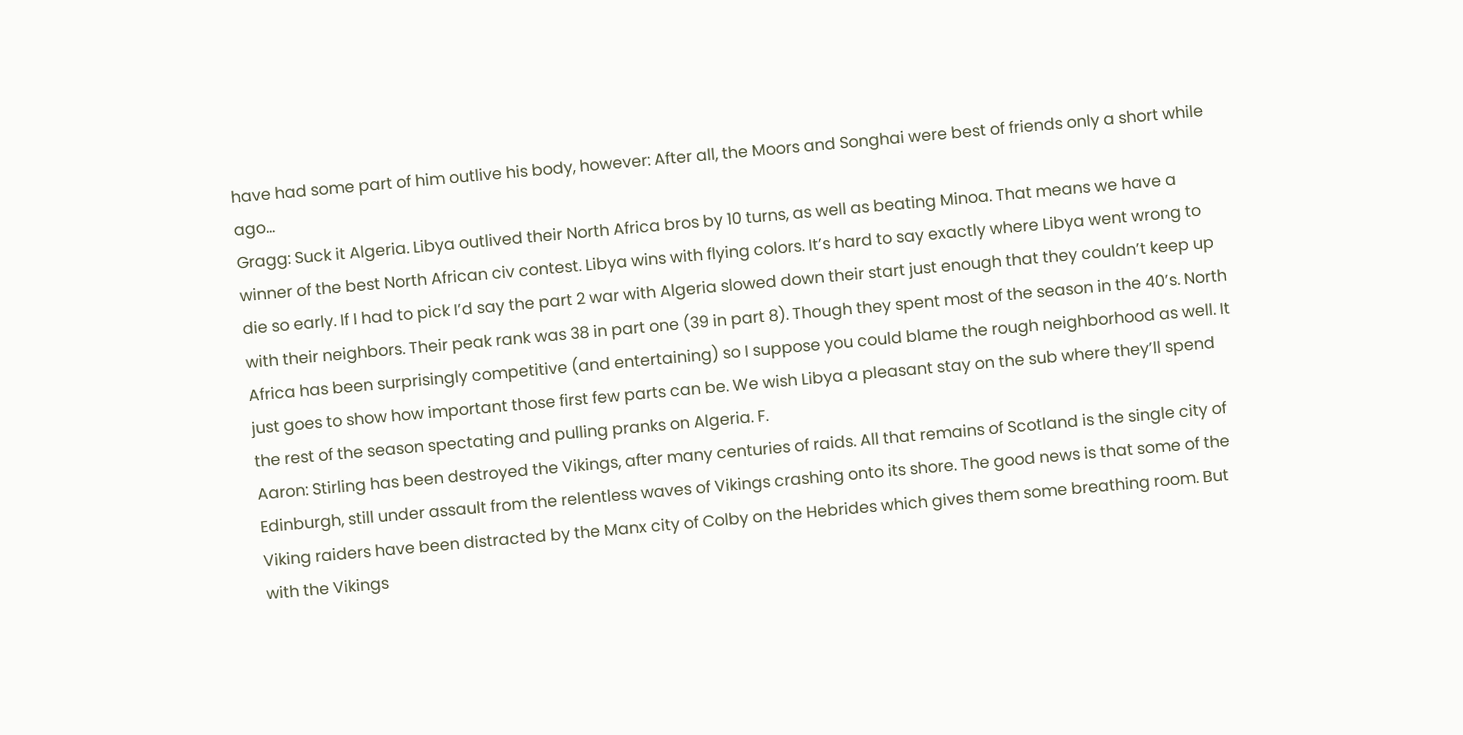have had some part of him outlive his body, however: After all, the Moors and Songhai were best of friends only a short while ago…
Gragg: Suck it Algeria. Libya outlived their North Africa bros by 10 turns, as well as beating Minoa. That means we have a winner of the best North African civ contest. Libya wins with flying colors. It’s hard to say exactly where Libya went wrong to die so early. If I had to pick I’d say the part 2 war with Algeria slowed down their start just enough that they couldn’t keep up with their neighbors. Their peak rank was 38 in part one (39 in part 8). Though they spent most of the season in the 40’s. North Africa has been surprisingly competitive (and entertaining) so I suppose you could blame the rough neighborhood as well. It just goes to show how important those first few parts can be. We wish Libya a pleasant stay on the sub where they’ll spend the rest of the season spectating and pulling pranks on Algeria. F.
Aaron: Stirling has been destroyed the Vikings, after many centuries of raids. All that remains of Scotland is the single city of Edinburgh, still under assault from the relentless waves of Vikings crashing onto its shore. The good news is that some of the Viking raiders have been distracted by the Manx city of Colby on the Hebrides which gives them some breathing room. But with the Vikings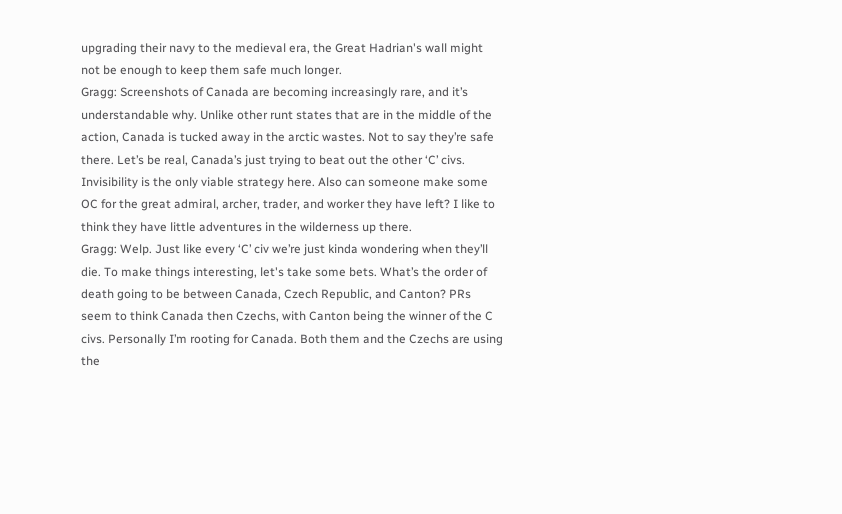upgrading their navy to the medieval era, the Great Hadrian's wall might not be enough to keep them safe much longer.
Gragg: Screenshots of Canada are becoming increasingly rare, and it’s understandable why. Unlike other runt states that are in the middle of the action, Canada is tucked away in the arctic wastes. Not to say they’re safe there. Let’s be real, Canada’s just trying to beat out the other ‘C’ civs. Invisibility is the only viable strategy here. Also can someone make some OC for the great admiral, archer, trader, and worker they have left? I like to think they have little adventures in the wilderness up there.
Gragg: Welp. Just like every ‘C’ civ we’re just kinda wondering when they’ll die. To make things interesting, let's take some bets. What’s the order of death going to be between Canada, Czech Republic, and Canton? PRs seem to think Canada then Czechs, with Canton being the winner of the C civs. Personally I’m rooting for Canada. Both them and the Czechs are using the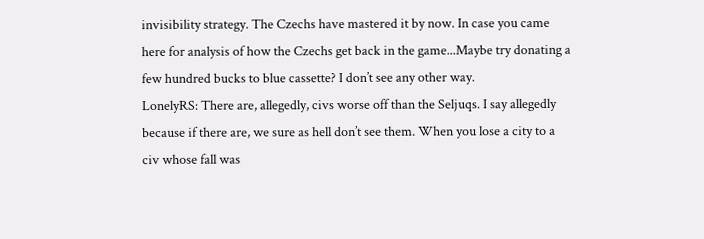invisibility strategy. The Czechs have mastered it by now. In case you came here for analysis of how the Czechs get back in the game...Maybe try donating a few hundred bucks to blue cassette? I don’t see any other way.
LonelyRS: There are, allegedly, civs worse off than the Seljuqs. I say allegedly because if there are, we sure as hell don’t see them. When you lose a city to a civ whose fall was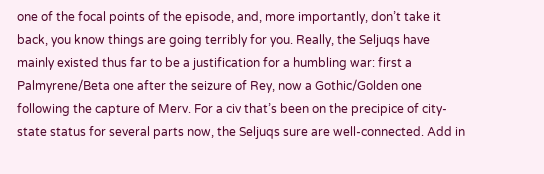one of the focal points of the episode, and, more importantly, don’t take it back, you know things are going terribly for you. Really, the Seljuqs have mainly existed thus far to be a justification for a humbling war: first a Palmyrene/Beta one after the seizure of Rey, now a Gothic/Golden one following the capture of Merv. For a civ that’s been on the precipice of city-state status for several parts now, the Seljuqs sure are well-connected. Add in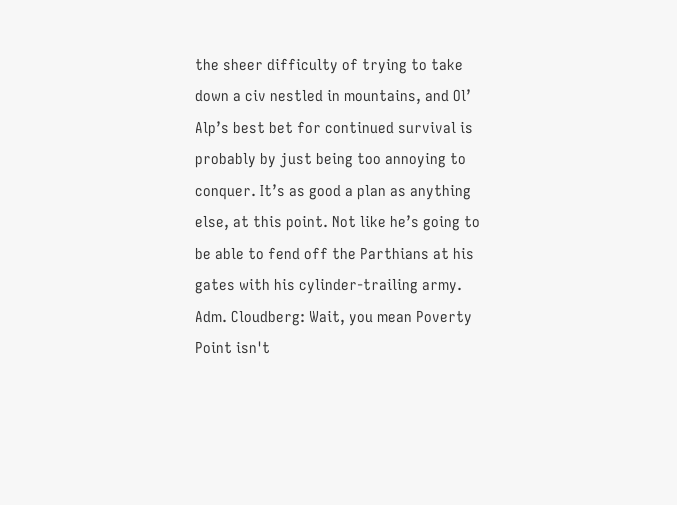the sheer difficulty of trying to take down a civ nestled in mountains, and Ol’ Alp’s best bet for continued survival is probably by just being too annoying to conquer. It’s as good a plan as anything else, at this point. Not like he’s going to be able to fend off the Parthians at his gates with his cylinder-trailing army.
Adm. Cloudberg: Wait, you mean Poverty Point isn't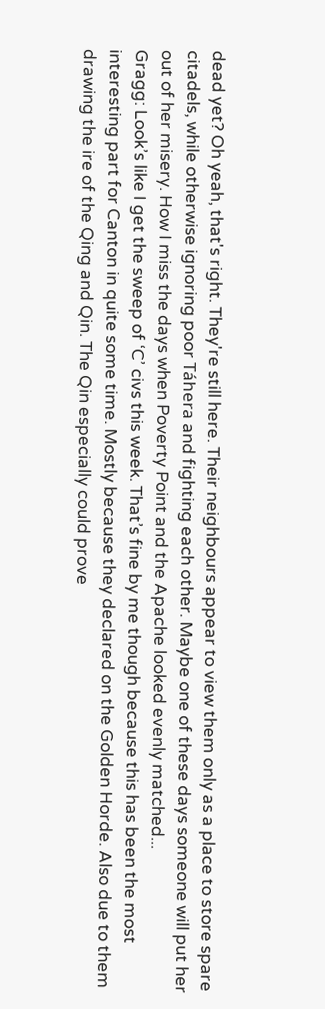dead yet? Oh yeah, that's right. They're still here. Their neighbours appear to view them only as a place to store spare citadels, while otherwise ignoring poor Táhera and fighting each other. Maybe one of these days someone will put her out of her misery. How I miss the days when Poverty Point and the Apache looked evenly matched...
Gragg: Look’s like I get the sweep of ‘C’ civs this week. That’s fine by me though because this has been the most interesting part for Canton in quite some time. Mostly because they declared on the Golden Horde. Also due to them drawing the ire of the Qing and Qin. The Qin especially could prove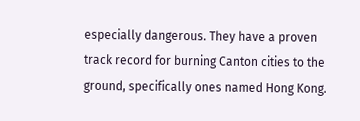especially dangerous. They have a proven track record for burning Canton cities to the ground, specifically ones named Hong Kong.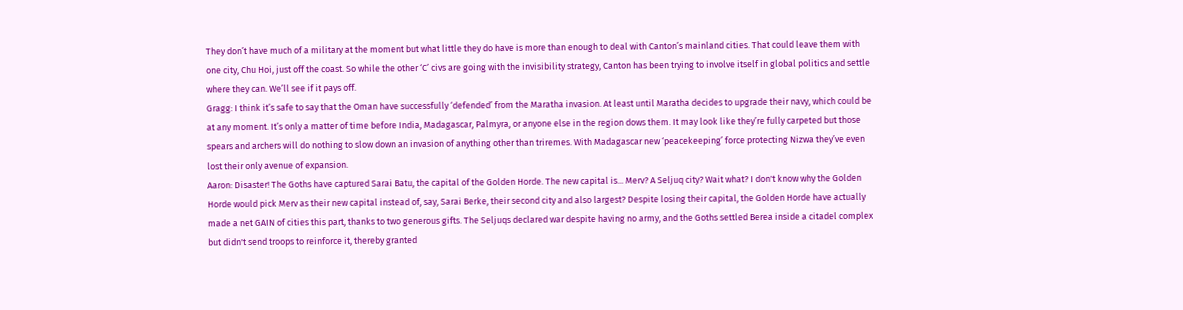They don’t have much of a military at the moment but what little they do have is more than enough to deal with Canton’s mainland cities. That could leave them with one city, Chu Hoi, just off the coast. So while the other ‘C’ civs are going with the invisibility strategy, Canton has been trying to involve itself in global politics and settle where they can. We’ll see if it pays off.
Gragg: I think it’s safe to say that the Oman have successfully ‘defended’ from the Maratha invasion. At least until Maratha decides to upgrade their navy, which could be at any moment. It’s only a matter of time before India, Madagascar, Palmyra, or anyone else in the region dows them. It may look like they’re fully carpeted but those spears and archers will do nothing to slow down an invasion of anything other than triremes. With Madagascar new ‘peacekeeping’ force protecting Nizwa they’ve even lost their only avenue of expansion.
Aaron: Disaster! The Goths have captured Sarai Batu, the capital of the Golden Horde. The new capital is... Merv? A Seljuq city? Wait what? I don't know why the Golden Horde would pick Merv as their new capital instead of, say, Sarai Berke, their second city and also largest? Despite losing their capital, the Golden Horde have actually made a net GAIN of cities this part, thanks to two generous gifts. The Seljuqs declared war despite having no army, and the Goths settled Berea inside a citadel complex but didn't send troops to reinforce it, thereby granted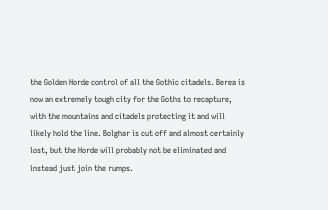the Golden Horde control of all the Gothic citadels. Berea is now an extremely tough city for the Goths to recapture, with the mountains and citadels protecting it and will likely hold the line. Bolghar is cut off and almost certainly lost, but the Horde will probably not be eliminated and instead just join the rumps.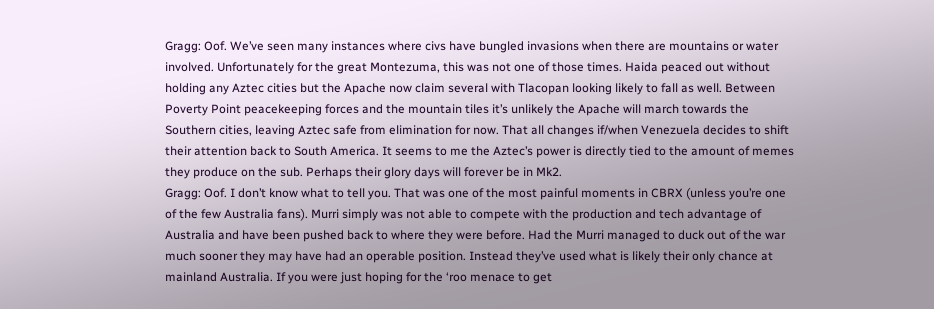Gragg: Oof. We’ve seen many instances where civs have bungled invasions when there are mountains or water involved. Unfortunately for the great Montezuma, this was not one of those times. Haida peaced out without holding any Aztec cities but the Apache now claim several with Tlacopan looking likely to fall as well. Between Poverty Point peacekeeping forces and the mountain tiles it’s unlikely the Apache will march towards the Southern cities, leaving Aztec safe from elimination for now. That all changes if/when Venezuela decides to shift their attention back to South America. It seems to me the Aztec’s power is directly tied to the amount of memes they produce on the sub. Perhaps their glory days will forever be in Mk2.
Gragg: Oof. I don’t know what to tell you. That was one of the most painful moments in CBRX (unless you’re one of the few Australia fans). Murri simply was not able to compete with the production and tech advantage of Australia and have been pushed back to where they were before. Had the Murri managed to duck out of the war much sooner they may have had an operable position. Instead they’ve used what is likely their only chance at mainland Australia. If you were just hoping for the ‘roo menace to get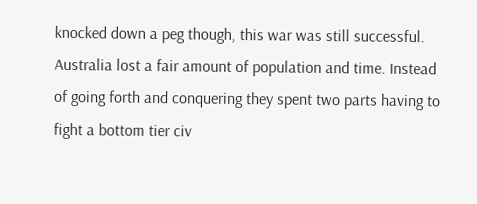knocked down a peg though, this war was still successful. Australia lost a fair amount of population and time. Instead of going forth and conquering they spent two parts having to fight a bottom tier civ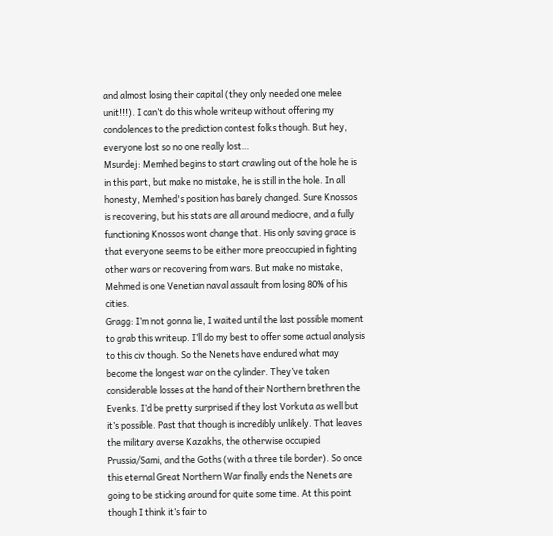and almost losing their capital (they only needed one melee unit!!!). I can’t do this whole writeup without offering my condolences to the prediction contest folks though. But hey, everyone lost so no one really lost…
Msurdej: Memhed begins to start crawling out of the hole he is in this part, but make no mistake, he is still in the hole. In all honesty, Memhed's position has barely changed. Sure Knossos is recovering, but his stats are all around mediocre, and a fully functioning Knossos wont change that. His only saving grace is that everyone seems to be either more preoccupied in fighting other wars or recovering from wars. But make no mistake, Mehmed is one Venetian naval assault from losing 80% of his cities.
Gragg: I’m not gonna lie, I waited until the last possible moment to grab this writeup. I’ll do my best to offer some actual analysis to this civ though. So the Nenets have endured what may become the longest war on the cylinder. They’ve taken considerable losses at the hand of their Northern brethren the Evenks. I’d be pretty surprised if they lost Vorkuta as well but it’s possible. Past that though is incredibly unlikely. That leaves the military averse Kazakhs, the otherwise occupied Prussia/Sami, and the Goths (with a three tile border). So once this eternal Great Northern War finally ends the Nenets are going to be sticking around for quite some time. At this point though I think it’s fair to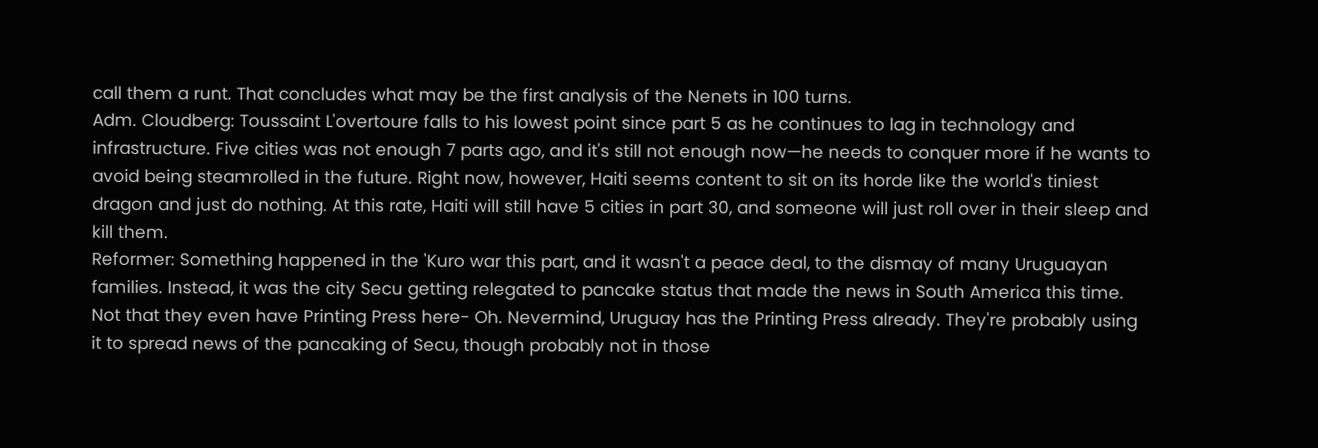call them a runt. That concludes what may be the first analysis of the Nenets in 100 turns.
Adm. Cloudberg: Toussaint L'overtoure falls to his lowest point since part 5 as he continues to lag in technology and infrastructure. Five cities was not enough 7 parts ago, and it's still not enough now—he needs to conquer more if he wants to avoid being steamrolled in the future. Right now, however, Haiti seems content to sit on its horde like the world's tiniest dragon and just do nothing. At this rate, Haiti will still have 5 cities in part 30, and someone will just roll over in their sleep and kill them.
Reformer: Something happened in the 'Kuro war this part, and it wasn't a peace deal, to the dismay of many Uruguayan families. Instead, it was the city Secu getting relegated to pancake status that made the news in South America this time. Not that they even have Printing Press here- Oh. Nevermind, Uruguay has the Printing Press already. They're probably using it to spread news of the pancaking of Secu, though probably not in those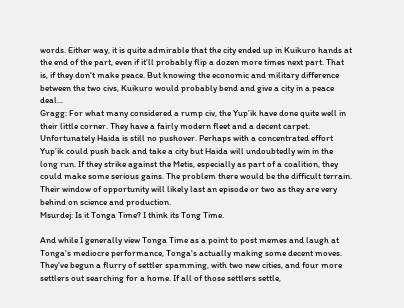words. Either way, it is quite admirable that the city ended up in Kuikuro hands at the end of the part, even if it'll probably flip a dozen more times next part. That is, if they don't make peace. But knowing the economic and military difference between the two civs, Kuikuro would probably bend and give a city in a peace deal...
Gragg: For what many considered a rump civ, the Yup’ik have done quite well in their little corner. They have a fairly modern fleet and a decent carpet. Unfortunately Haida is still no pushover. Perhaps with a concentrated effort Yup’ik could push back and take a city but Haida will undoubtedly win in the long run. If they strike against the Metis, especially as part of a coalition, they could make some serious gains. The problem there would be the difficult terrain. Their window of opportunity will likely last an episode or two as they are very behind on science and production.
Msurdej: Is it Tonga Time? I think its Tong Time.

And while I generally view Tonga Time as a point to post memes and laugh at Tonga's mediocre performance, Tonga's actually making some decent moves. They've begun a flurry of settler spamming, with two new cities, and four more settlers out searching for a home. If all of those settlers settle,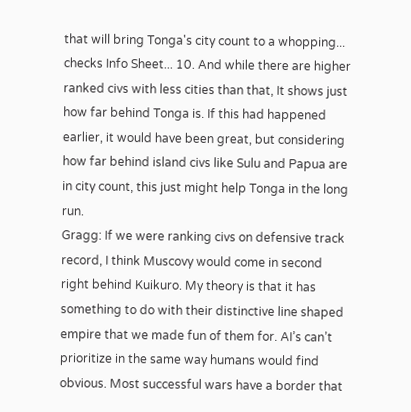that will bring Tonga's city count to a whopping... checks Info Sheet... 10. And while there are higher ranked civs with less cities than that, It shows just how far behind Tonga is. If this had happened earlier, it would have been great, but considering how far behind island civs like Sulu and Papua are in city count, this just might help Tonga in the long run.
Gragg: If we were ranking civs on defensive track record, I think Muscovy would come in second right behind Kuikuro. My theory is that it has something to do with their distinctive line shaped empire that we made fun of them for. AI’s can’t prioritize in the same way humans would find obvious. Most successful wars have a border that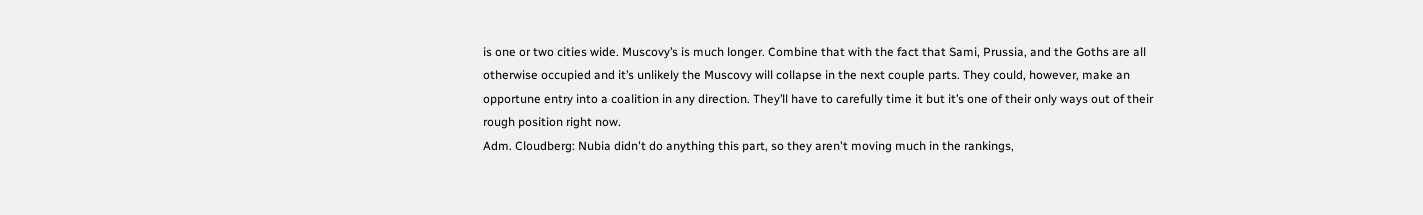is one or two cities wide. Muscovy’s is much longer. Combine that with the fact that Sami, Prussia, and the Goths are all otherwise occupied and it’s unlikely the Muscovy will collapse in the next couple parts. They could, however, make an opportune entry into a coalition in any direction. They’ll have to carefully time it but it’s one of their only ways out of their rough position right now.
Adm. Cloudberg: Nubia didn't do anything this part, so they aren't moving much in the rankings,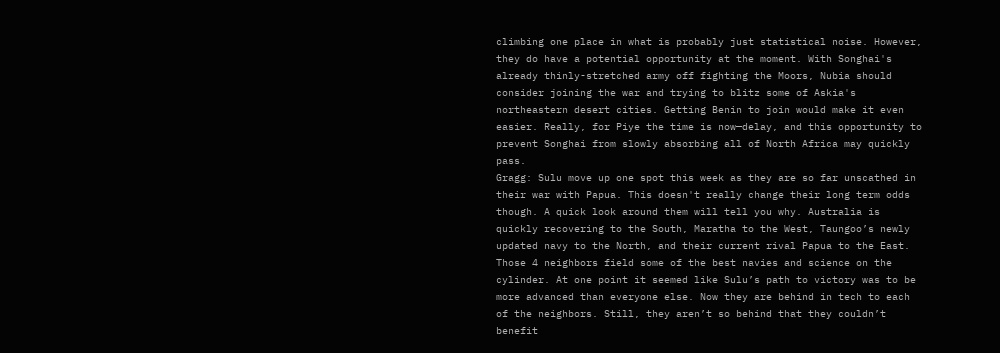climbing one place in what is probably just statistical noise. However, they do have a potential opportunity at the moment. With Songhai's already thinly-stretched army off fighting the Moors, Nubia should consider joining the war and trying to blitz some of Askia's northeastern desert cities. Getting Benin to join would make it even easier. Really, for Piye the time is now—delay, and this opportunity to prevent Songhai from slowly absorbing all of North Africa may quickly pass.
Gragg: Sulu move up one spot this week as they are so far unscathed in their war with Papua. This doesn't really change their long term odds though. A quick look around them will tell you why. Australia is quickly recovering to the South, Maratha to the West, Taungoo’s newly updated navy to the North, and their current rival Papua to the East. Those 4 neighbors field some of the best navies and science on the cylinder. At one point it seemed like Sulu’s path to victory was to be more advanced than everyone else. Now they are behind in tech to each of the neighbors. Still, they aren’t so behind that they couldn’t benefit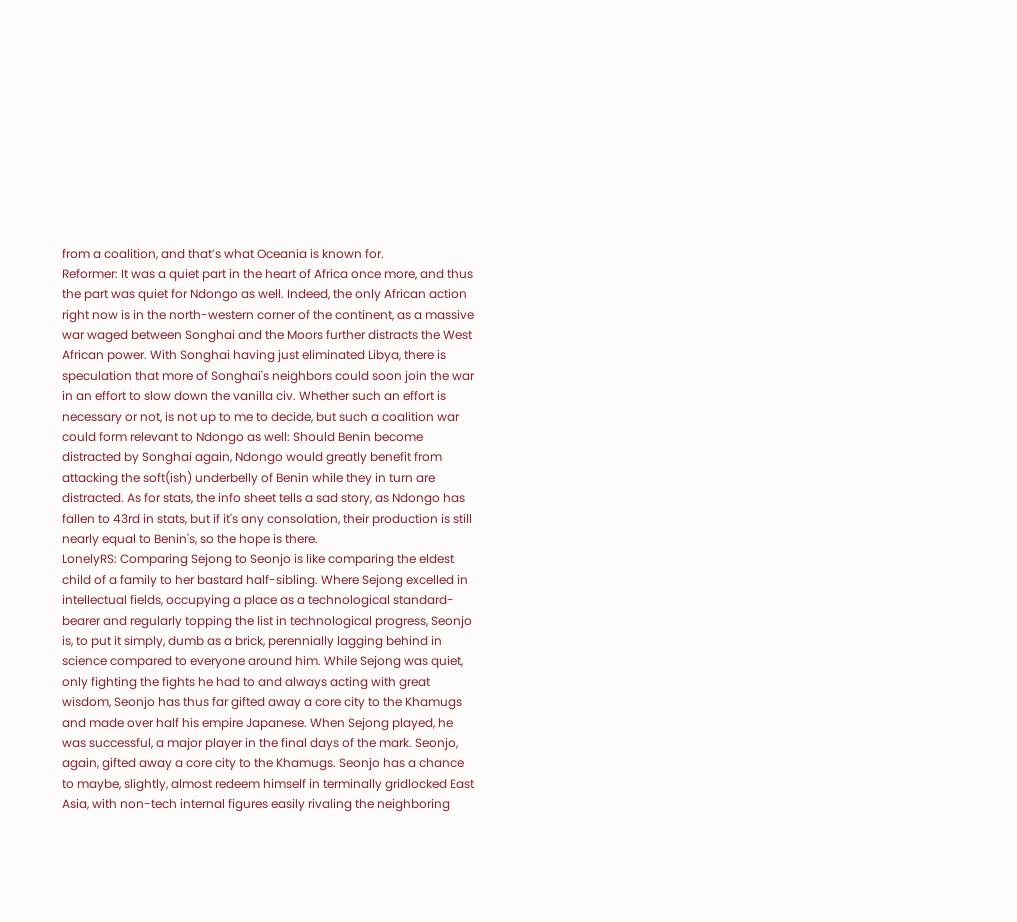from a coalition, and that’s what Oceania is known for.
Reformer: It was a quiet part in the heart of Africa once more, and thus the part was quiet for Ndongo as well. Indeed, the only African action right now is in the north-western corner of the continent, as a massive war waged between Songhai and the Moors further distracts the West African power. With Songhai having just eliminated Libya, there is speculation that more of Songhai's neighbors could soon join the war in an effort to slow down the vanilla civ. Whether such an effort is necessary or not, is not up to me to decide, but such a coalition war could form relevant to Ndongo as well: Should Benin become distracted by Songhai again, Ndongo would greatly benefit from attacking the soft(ish) underbelly of Benin while they in turn are distracted. As for stats, the info sheet tells a sad story, as Ndongo has fallen to 43rd in stats, but if it's any consolation, their production is still nearly equal to Benin's, so the hope is there.
LonelyRS: Comparing Sejong to Seonjo is like comparing the eldest child of a family to her bastard half-sibling. Where Sejong excelled in intellectual fields, occupying a place as a technological standard-bearer and regularly topping the list in technological progress, Seonjo is, to put it simply, dumb as a brick, perennially lagging behind in science compared to everyone around him. While Sejong was quiet, only fighting the fights he had to and always acting with great wisdom, Seonjo has thus far gifted away a core city to the Khamugs and made over half his empire Japanese. When Sejong played, he was successful, a major player in the final days of the mark. Seonjo, again, gifted away a core city to the Khamugs. Seonjo has a chance to maybe, slightly, almost redeem himself in terminally gridlocked East Asia, with non-tech internal figures easily rivaling the neighboring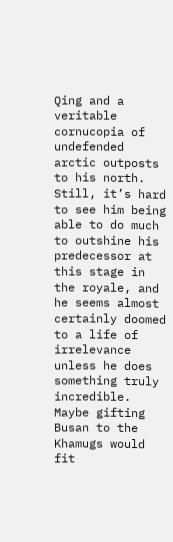Qing and a veritable cornucopia of undefended arctic outposts to his north. Still, it’s hard to see him being able to do much to outshine his predecessor at this stage in the royale, and he seems almost certainly doomed to a life of irrelevance unless he does something truly incredible. Maybe gifting Busan to the Khamugs would fit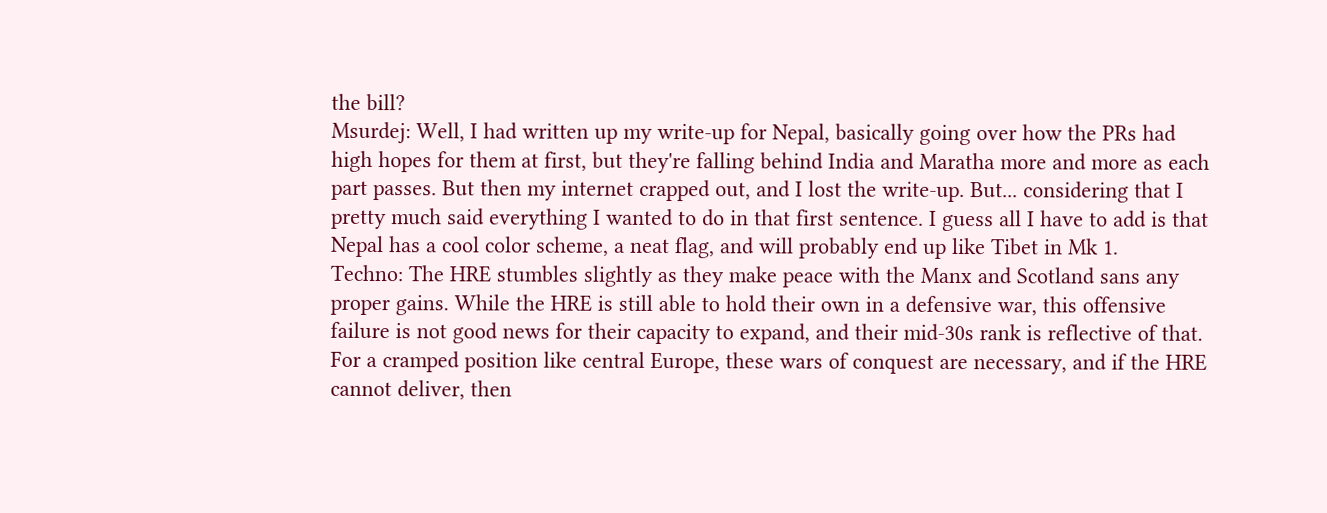the bill?
Msurdej: Well, I had written up my write-up for Nepal, basically going over how the PRs had high hopes for them at first, but they're falling behind India and Maratha more and more as each part passes. But then my internet crapped out, and I lost the write-up. But... considering that I pretty much said everything I wanted to do in that first sentence. I guess all I have to add is that Nepal has a cool color scheme, a neat flag, and will probably end up like Tibet in Mk 1.
Techno: The HRE stumbles slightly as they make peace with the Manx and Scotland sans any proper gains. While the HRE is still able to hold their own in a defensive war, this offensive failure is not good news for their capacity to expand, and their mid-30s rank is reflective of that. For a cramped position like central Europe, these wars of conquest are necessary, and if the HRE cannot deliver, then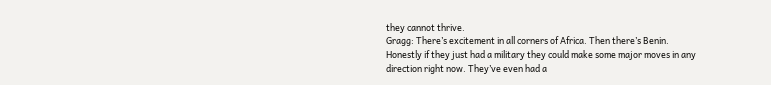they cannot thrive.
Gragg: There’s excitement in all corners of Africa. Then there’s Benin. Honestly if they just had a military they could make some major moves in any direction right now. They’ve even had a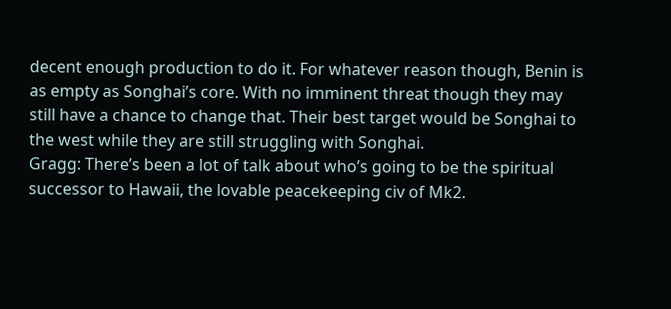decent enough production to do it. For whatever reason though, Benin is as empty as Songhai’s core. With no imminent threat though they may still have a chance to change that. Their best target would be Songhai to the west while they are still struggling with Songhai.
Gragg: There’s been a lot of talk about who’s going to be the spiritual successor to Hawaii, the lovable peacekeeping civ of Mk2.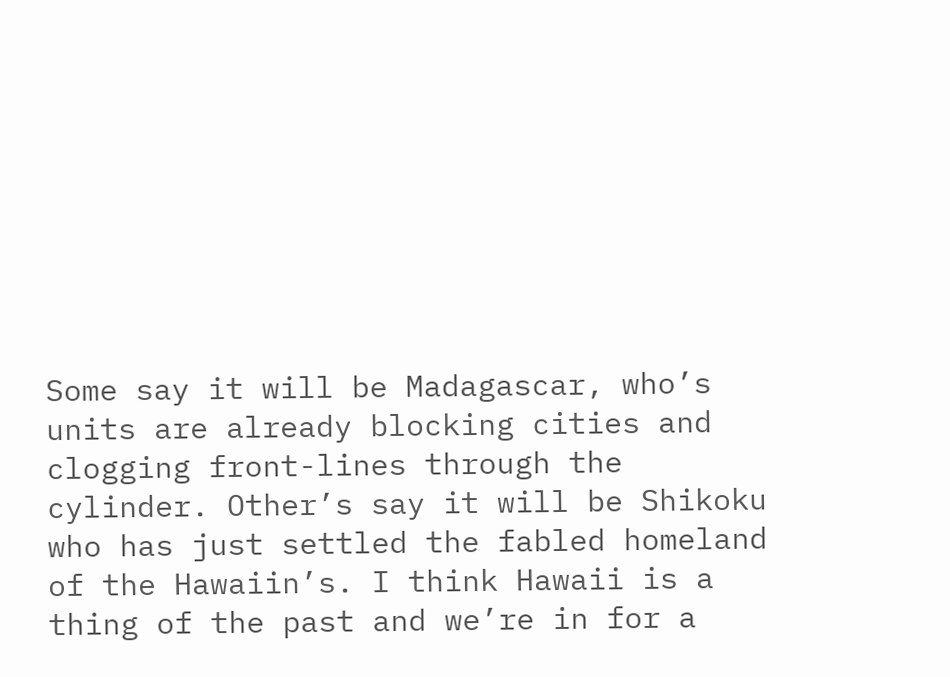Some say it will be Madagascar, who’s units are already blocking cities and clogging front-lines through the cylinder. Other’s say it will be Shikoku who has just settled the fabled homeland of the Hawaiin’s. I think Hawaii is a thing of the past and we’re in for a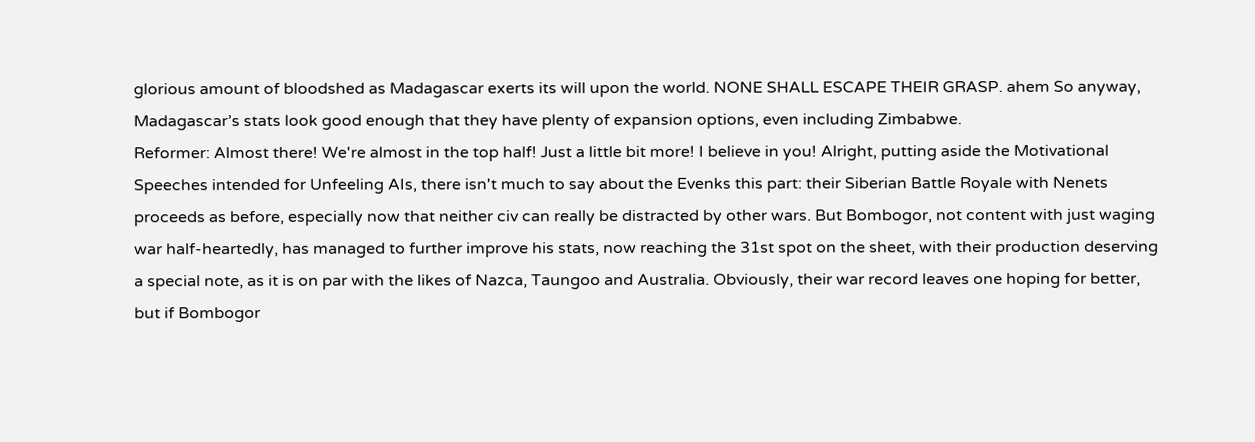glorious amount of bloodshed as Madagascar exerts its will upon the world. NONE SHALL ESCAPE THEIR GRASP. ahem So anyway, Madagascar’s stats look good enough that they have plenty of expansion options, even including Zimbabwe.
Reformer: Almost there! We're almost in the top half! Just a little bit more! I believe in you! Alright, putting aside the Motivational Speeches intended for Unfeeling AIs, there isn't much to say about the Evenks this part: their Siberian Battle Royale with Nenets proceeds as before, especially now that neither civ can really be distracted by other wars. But Bombogor, not content with just waging war half-heartedly, has managed to further improve his stats, now reaching the 31st spot on the sheet, with their production deserving a special note, as it is on par with the likes of Nazca, Taungoo and Australia. Obviously, their war record leaves one hoping for better, but if Bombogor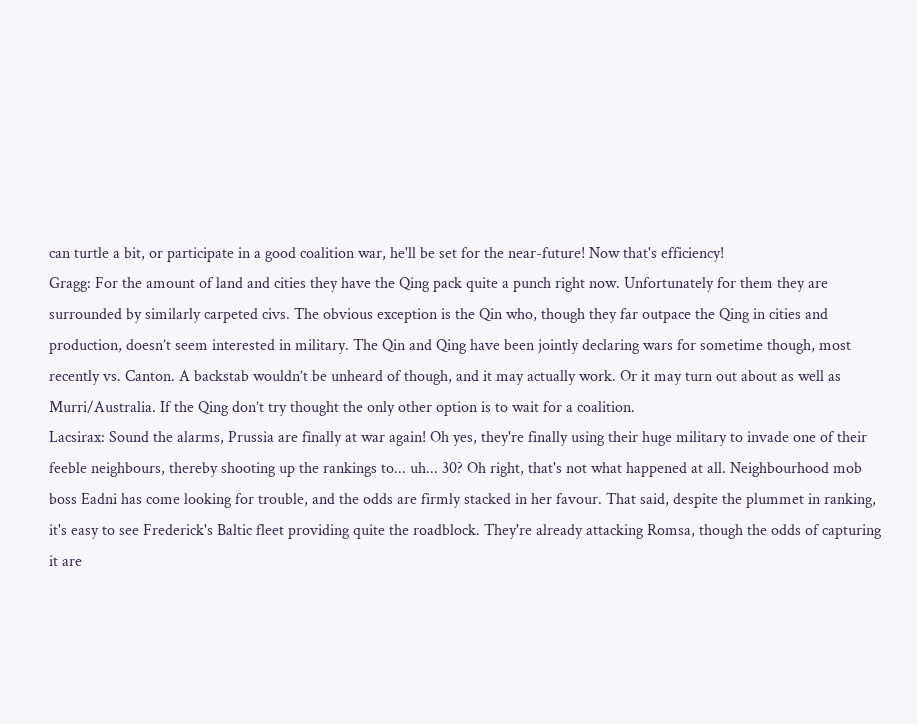can turtle a bit, or participate in a good coalition war, he'll be set for the near-future! Now that's efficiency!
Gragg: For the amount of land and cities they have the Qing pack quite a punch right now. Unfortunately for them they are surrounded by similarly carpeted civs. The obvious exception is the Qin who, though they far outpace the Qing in cities and production, doesn’t seem interested in military. The Qin and Qing have been jointly declaring wars for sometime though, most recently vs. Canton. A backstab wouldn’t be unheard of though, and it may actually work. Or it may turn out about as well as Murri/Australia. If the Qing don’t try thought the only other option is to wait for a coalition.
Lacsirax: Sound the alarms, Prussia are finally at war again! Oh yes, they're finally using their huge military to invade one of their feeble neighbours, thereby shooting up the rankings to... uh... 30? Oh right, that's not what happened at all. Neighbourhood mob boss Eadni has come looking for trouble, and the odds are firmly stacked in her favour. That said, despite the plummet in ranking, it's easy to see Frederick's Baltic fleet providing quite the roadblock. They're already attacking Romsa, though the odds of capturing it are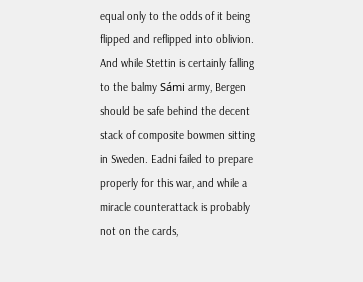equal only to the odds of it being flipped and reflipped into oblivion. And while Stettin is certainly falling to the balmy Sámi army, Bergen should be safe behind the decent stack of composite bowmen sitting in Sweden. Eadni failed to prepare properly for this war, and while a miracle counterattack is probably not on the cards,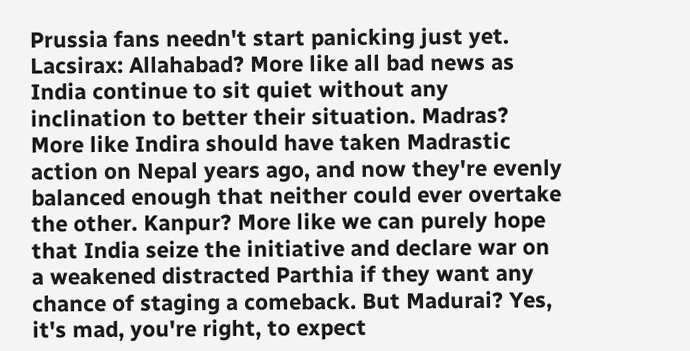Prussia fans needn't start panicking just yet.
Lacsirax: Allahabad? More like all bad news as India continue to sit quiet without any inclination to better their situation. Madras? More like Indira should have taken Madrastic action on Nepal years ago, and now they're evenly balanced enough that neither could ever overtake the other. Kanpur? More like we can purely hope that India seize the initiative and declare war on a weakened distracted Parthia if they want any chance of staging a comeback. But Madurai? Yes, it's mad, you're right, to expect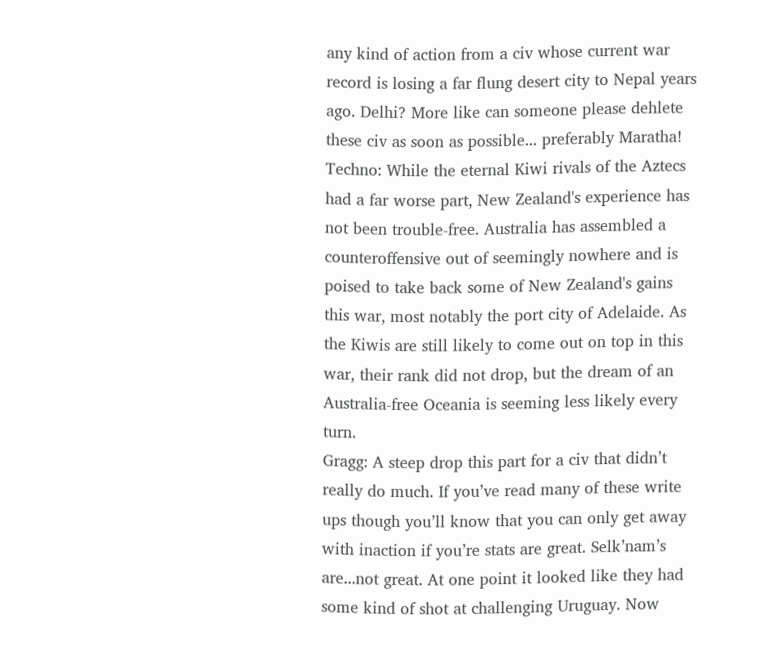any kind of action from a civ whose current war record is losing a far flung desert city to Nepal years ago. Delhi? More like can someone please dehlete these civ as soon as possible... preferably Maratha!
Techno: While the eternal Kiwi rivals of the Aztecs had a far worse part, New Zealand's experience has not been trouble-free. Australia has assembled a counteroffensive out of seemingly nowhere and is poised to take back some of New Zealand's gains this war, most notably the port city of Adelaide. As the Kiwis are still likely to come out on top in this war, their rank did not drop, but the dream of an Australia-free Oceania is seeming less likely every turn.
Gragg: A steep drop this part for a civ that didn’t really do much. If you’ve read many of these write ups though you’ll know that you can only get away with inaction if you’re stats are great. Selk’nam’s are...not great. At one point it looked like they had some kind of shot at challenging Uruguay. Now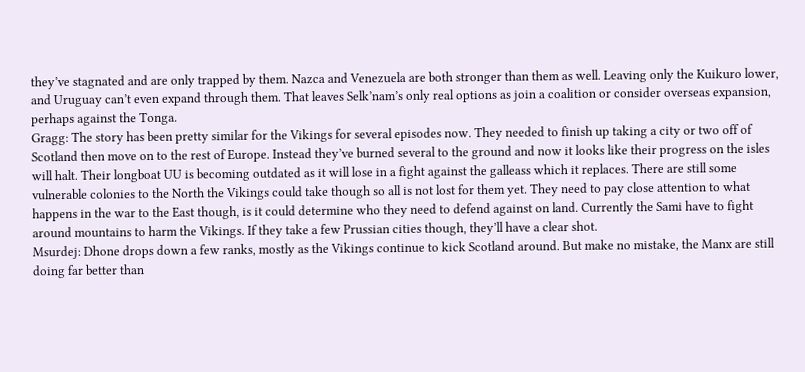they’ve stagnated and are only trapped by them. Nazca and Venezuela are both stronger than them as well. Leaving only the Kuikuro lower, and Uruguay can’t even expand through them. That leaves Selk’nam’s only real options as join a coalition or consider overseas expansion, perhaps against the Tonga.
Gragg: The story has been pretty similar for the Vikings for several episodes now. They needed to finish up taking a city or two off of Scotland then move on to the rest of Europe. Instead they’ve burned several to the ground and now it looks like their progress on the isles will halt. Their longboat UU is becoming outdated as it will lose in a fight against the galleass which it replaces. There are still some vulnerable colonies to the North the Vikings could take though so all is not lost for them yet. They need to pay close attention to what happens in the war to the East though, is it could determine who they need to defend against on land. Currently the Sami have to fight around mountains to harm the Vikings. If they take a few Prussian cities though, they’ll have a clear shot.
Msurdej: Dhone drops down a few ranks, mostly as the Vikings continue to kick Scotland around. But make no mistake, the Manx are still doing far better than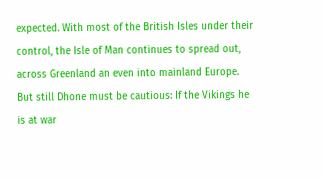expected. With most of the British Isles under their control, the Isle of Man continues to spread out, across Greenland an even into mainland Europe. But still Dhone must be cautious: If the Vikings he is at war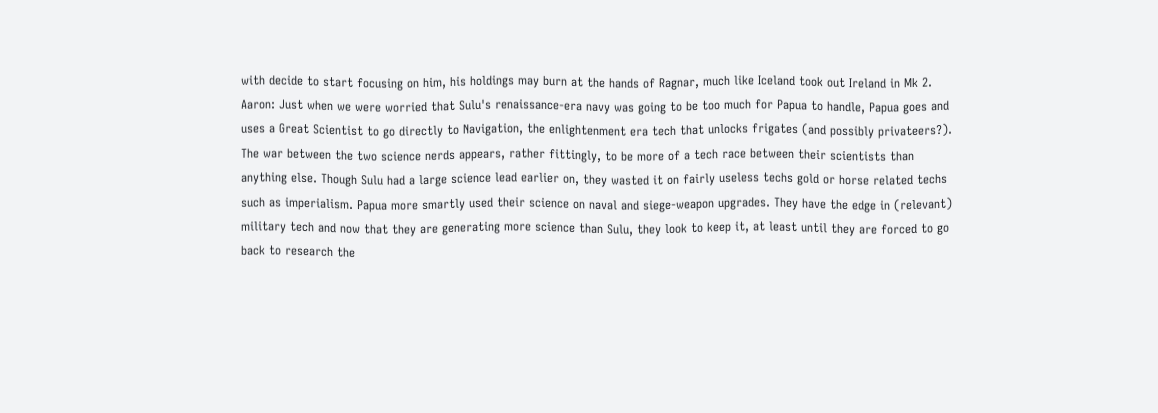with decide to start focusing on him, his holdings may burn at the hands of Ragnar, much like Iceland took out Ireland in Mk 2.
Aaron: Just when we were worried that Sulu's renaissance-era navy was going to be too much for Papua to handle, Papua goes and uses a Great Scientist to go directly to Navigation, the enlightenment era tech that unlocks frigates (and possibly privateers?). The war between the two science nerds appears, rather fittingly, to be more of a tech race between their scientists than anything else. Though Sulu had a large science lead earlier on, they wasted it on fairly useless techs gold or horse related techs such as imperialism. Papua more smartly used their science on naval and siege-weapon upgrades. They have the edge in (relevant) military tech and now that they are generating more science than Sulu, they look to keep it, at least until they are forced to go back to research the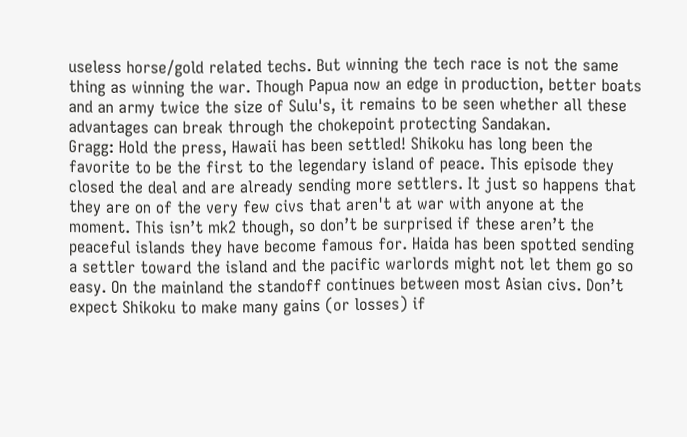useless horse/gold related techs. But winning the tech race is not the same thing as winning the war. Though Papua now an edge in production, better boats and an army twice the size of Sulu's, it remains to be seen whether all these advantages can break through the chokepoint protecting Sandakan.
Gragg: Hold the press, Hawaii has been settled! Shikoku has long been the favorite to be the first to the legendary island of peace. This episode they closed the deal and are already sending more settlers. It just so happens that they are on of the very few civs that aren't at war with anyone at the moment. This isn’t mk2 though, so don’t be surprised if these aren’t the peaceful islands they have become famous for. Haida has been spotted sending a settler toward the island and the pacific warlords might not let them go so easy. On the mainland the standoff continues between most Asian civs. Don’t expect Shikoku to make many gains (or losses) if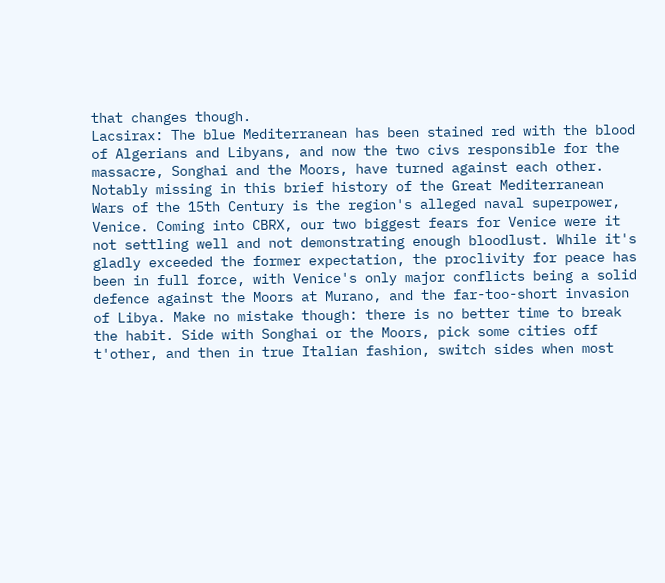that changes though.
Lacsirax: The blue Mediterranean has been stained red with the blood of Algerians and Libyans, and now the two civs responsible for the massacre, Songhai and the Moors, have turned against each other. Notably missing in this brief history of the Great Mediterranean Wars of the 15th Century is the region's alleged naval superpower, Venice. Coming into CBRX, our two biggest fears for Venice were it not settling well and not demonstrating enough bloodlust. While it's gladly exceeded the former expectation, the proclivity for peace has been in full force, with Venice's only major conflicts being a solid defence against the Moors at Murano, and the far-too-short invasion of Libya. Make no mistake though: there is no better time to break the habit. Side with Songhai or the Moors, pick some cities off t'other, and then in true Italian fashion, switch sides when most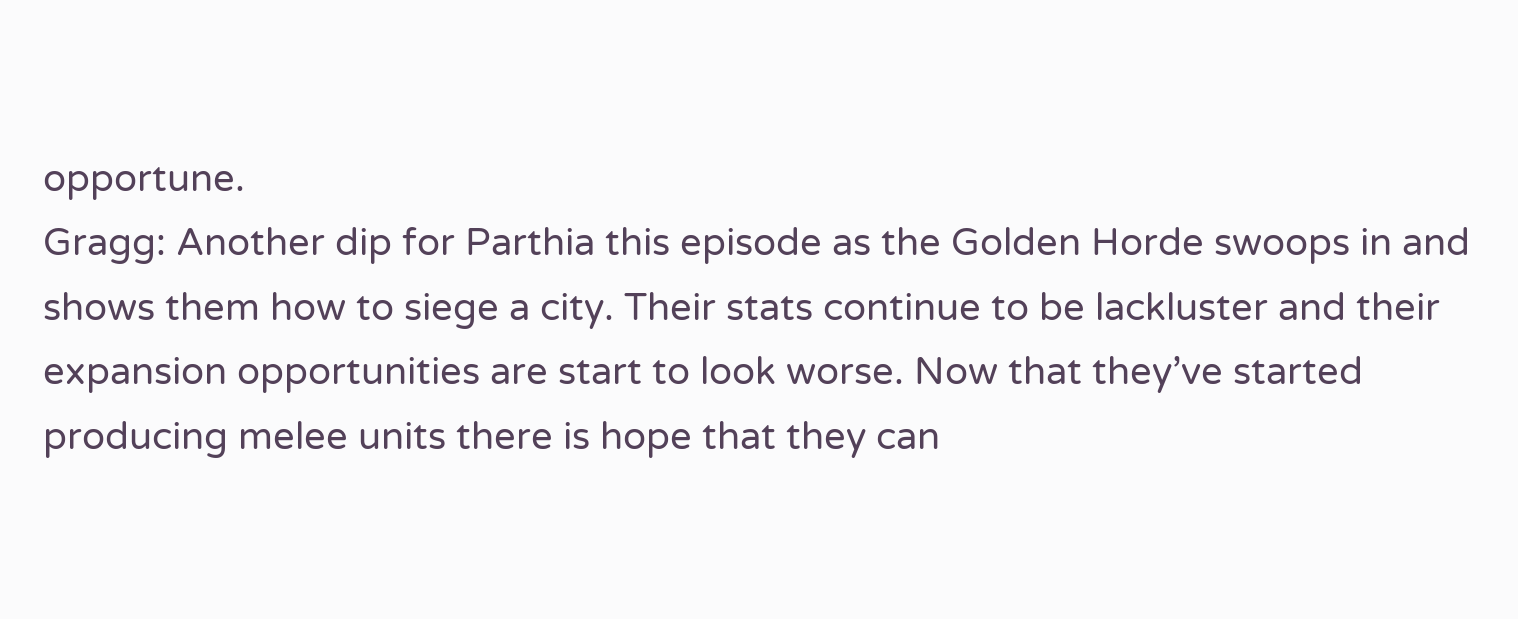opportune.
Gragg: Another dip for Parthia this episode as the Golden Horde swoops in and shows them how to siege a city. Their stats continue to be lackluster and their expansion opportunities are start to look worse. Now that they’ve started producing melee units there is hope that they can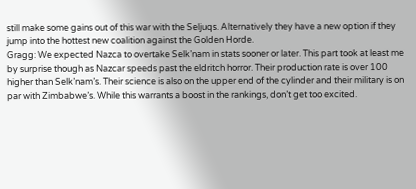still make some gains out of this war with the Seljuqs. Alternatively they have a new option if they jump into the hottest new coalition against the Golden Horde.
Gragg: We expected Nazca to overtake Selk’nam in stats sooner or later. This part took at least me by surprise though as Nazcar speeds past the eldritch horror. Their production rate is over 100 higher than Selk’nam’s. Their science is also on the upper end of the cylinder and their military is on par with Zimbabwe’s. While this warrants a boost in the rankings, don’t get too excited.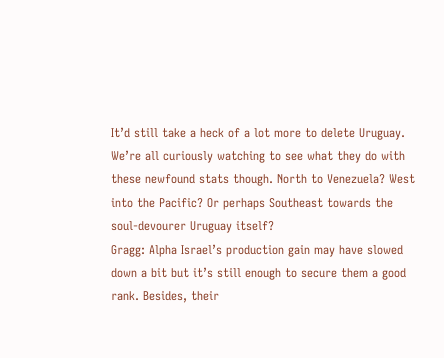It’d still take a heck of a lot more to delete Uruguay. We’re all curiously watching to see what they do with these newfound stats though. North to Venezuela? West into the Pacific? Or perhaps Southeast towards the soul-devourer Uruguay itself?
Gragg: Alpha Israel’s production gain may have slowed down a bit but it’s still enough to secure them a good rank. Besides, their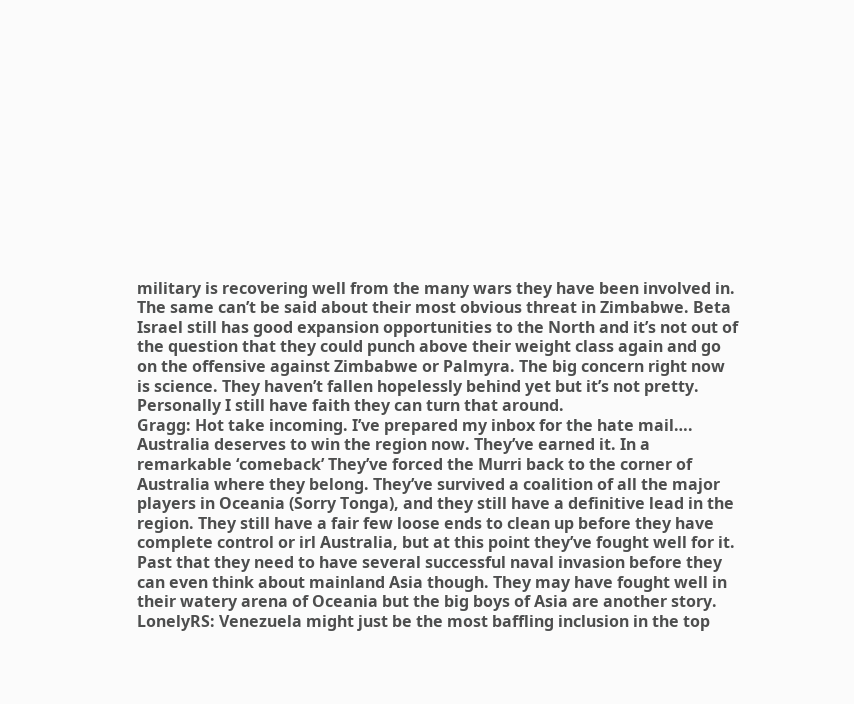military is recovering well from the many wars they have been involved in. The same can’t be said about their most obvious threat in Zimbabwe. Beta Israel still has good expansion opportunities to the North and it’s not out of the question that they could punch above their weight class again and go on the offensive against Zimbabwe or Palmyra. The big concern right now is science. They haven’t fallen hopelessly behind yet but it’s not pretty. Personally I still have faith they can turn that around.
Gragg: Hot take incoming. I’ve prepared my inbox for the hate mail…. Australia deserves to win the region now. They’ve earned it. In a remarkable ‘comeback’ They’ve forced the Murri back to the corner of Australia where they belong. They’ve survived a coalition of all the major players in Oceania (Sorry Tonga), and they still have a definitive lead in the region. They still have a fair few loose ends to clean up before they have complete control or irl Australia, but at this point they’ve fought well for it. Past that they need to have several successful naval invasion before they can even think about mainland Asia though. They may have fought well in their watery arena of Oceania but the big boys of Asia are another story.
LonelyRS: Venezuela might just be the most baffling inclusion in the top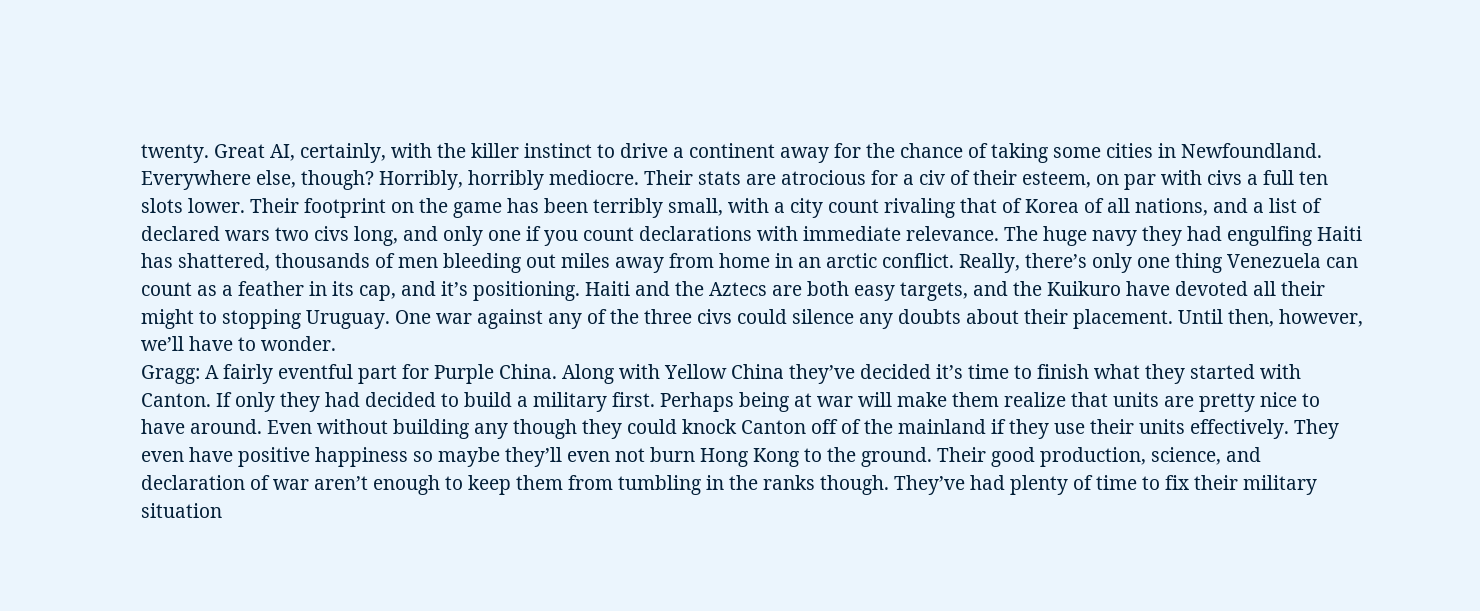twenty. Great AI, certainly, with the killer instinct to drive a continent away for the chance of taking some cities in Newfoundland. Everywhere else, though? Horribly, horribly mediocre. Their stats are atrocious for a civ of their esteem, on par with civs a full ten slots lower. Their footprint on the game has been terribly small, with a city count rivaling that of Korea of all nations, and a list of declared wars two civs long, and only one if you count declarations with immediate relevance. The huge navy they had engulfing Haiti has shattered, thousands of men bleeding out miles away from home in an arctic conflict. Really, there’s only one thing Venezuela can count as a feather in its cap, and it’s positioning. Haiti and the Aztecs are both easy targets, and the Kuikuro have devoted all their might to stopping Uruguay. One war against any of the three civs could silence any doubts about their placement. Until then, however, we’ll have to wonder.
Gragg: A fairly eventful part for Purple China. Along with Yellow China they’ve decided it’s time to finish what they started with Canton. If only they had decided to build a military first. Perhaps being at war will make them realize that units are pretty nice to have around. Even without building any though they could knock Canton off of the mainland if they use their units effectively. They even have positive happiness so maybe they’ll even not burn Hong Kong to the ground. Their good production, science, and declaration of war aren’t enough to keep them from tumbling in the ranks though. They’ve had plenty of time to fix their military situation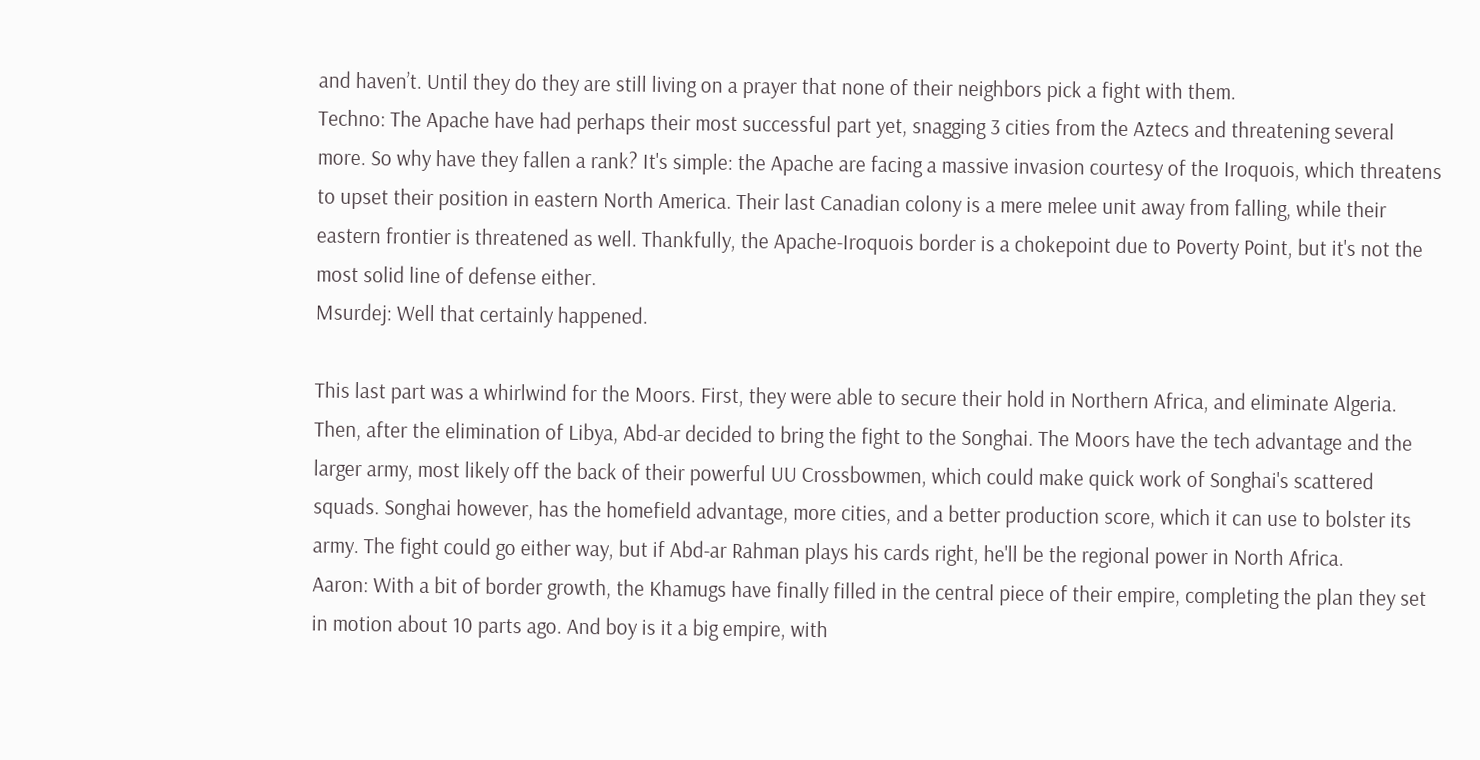and haven’t. Until they do they are still living on a prayer that none of their neighbors pick a fight with them.
Techno: The Apache have had perhaps their most successful part yet, snagging 3 cities from the Aztecs and threatening several more. So why have they fallen a rank? It's simple: the Apache are facing a massive invasion courtesy of the Iroquois, which threatens to upset their position in eastern North America. Their last Canadian colony is a mere melee unit away from falling, while their eastern frontier is threatened as well. Thankfully, the Apache-Iroquois border is a chokepoint due to Poverty Point, but it's not the most solid line of defense either.
Msurdej: Well that certainly happened.

This last part was a whirlwind for the Moors. First, they were able to secure their hold in Northern Africa, and eliminate Algeria. Then, after the elimination of Libya, Abd-ar decided to bring the fight to the Songhai. The Moors have the tech advantage and the larger army, most likely off the back of their powerful UU Crossbowmen, which could make quick work of Songhai's scattered squads. Songhai however, has the homefield advantage, more cities, and a better production score, which it can use to bolster its army. The fight could go either way, but if Abd-ar Rahman plays his cards right, he'll be the regional power in North Africa.
Aaron: With a bit of border growth, the Khamugs have finally filled in the central piece of their empire, completing the plan they set in motion about 10 parts ago. And boy is it a big empire, with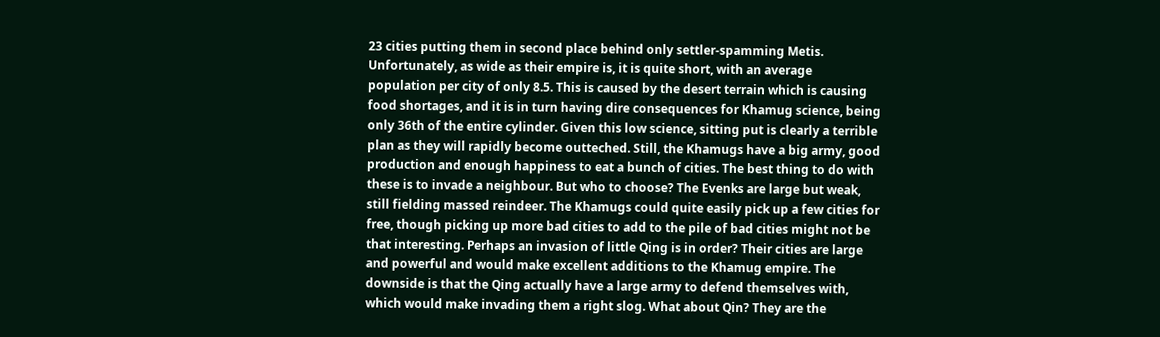23 cities putting them in second place behind only settler-spamming Metis. Unfortunately, as wide as their empire is, it is quite short, with an average population per city of only 8.5. This is caused by the desert terrain which is causing food shortages, and it is in turn having dire consequences for Khamug science, being only 36th of the entire cylinder. Given this low science, sitting put is clearly a terrible plan as they will rapidly become outteched. Still, the Khamugs have a big army, good production and enough happiness to eat a bunch of cities. The best thing to do with these is to invade a neighbour. But who to choose? The Evenks are large but weak, still fielding massed reindeer. The Khamugs could quite easily pick up a few cities for free, though picking up more bad cities to add to the pile of bad cities might not be that interesting. Perhaps an invasion of little Qing is in order? Their cities are large and powerful and would make excellent additions to the Khamug empire. The downside is that the Qing actually have a large army to defend themselves with, which would make invading them a right slog. What about Qin? They are the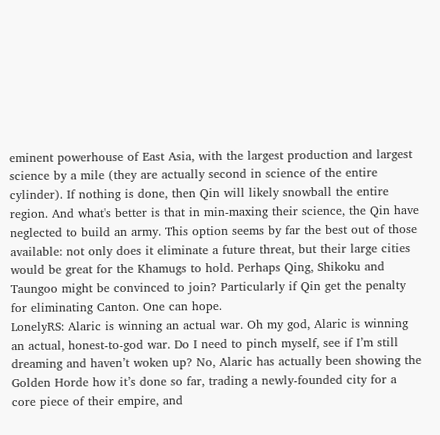eminent powerhouse of East Asia, with the largest production and largest science by a mile (they are actually second in science of the entire cylinder). If nothing is done, then Qin will likely snowball the entire region. And what's better is that in min-maxing their science, the Qin have neglected to build an army. This option seems by far the best out of those available: not only does it eliminate a future threat, but their large cities would be great for the Khamugs to hold. Perhaps Qing, Shikoku and Taungoo might be convinced to join? Particularly if Qin get the penalty for eliminating Canton. One can hope.
LonelyRS: Alaric is winning an actual war. Oh my god, Alaric is winning an actual, honest-to-god war. Do I need to pinch myself, see if I’m still dreaming and haven’t woken up? No, Alaric has actually been showing the Golden Horde how it’s done so far, trading a newly-founded city for a core piece of their empire, and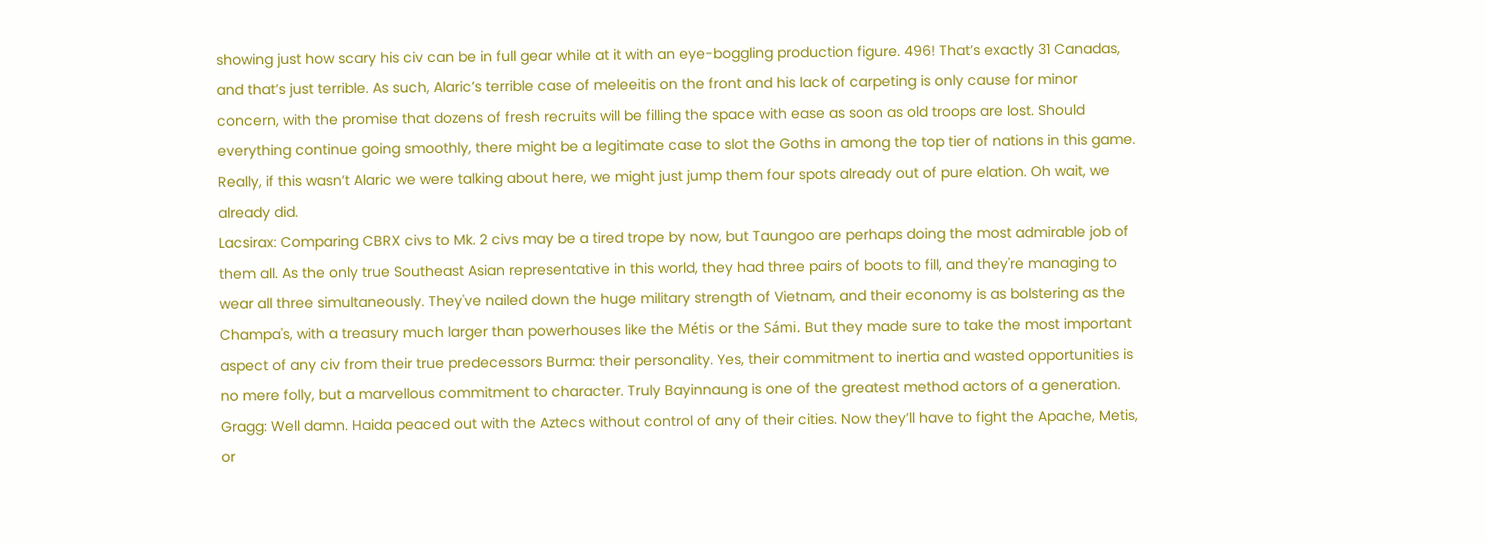showing just how scary his civ can be in full gear while at it with an eye-boggling production figure. 496! That’s exactly 31 Canadas, and that’s just terrible. As such, Alaric’s terrible case of meleeitis on the front and his lack of carpeting is only cause for minor concern, with the promise that dozens of fresh recruits will be filling the space with ease as soon as old troops are lost. Should everything continue going smoothly, there might be a legitimate case to slot the Goths in among the top tier of nations in this game. Really, if this wasn’t Alaric we were talking about here, we might just jump them four spots already out of pure elation. Oh wait, we already did.
Lacsirax: Comparing CBRX civs to Mk. 2 civs may be a tired trope by now, but Taungoo are perhaps doing the most admirable job of them all. As the only true Southeast Asian representative in this world, they had three pairs of boots to fill, and they're managing to wear all three simultaneously. They've nailed down the huge military strength of Vietnam, and their economy is as bolstering as the Champa's, with a treasury much larger than powerhouses like the Métis or the Sámi. But they made sure to take the most important aspect of any civ from their true predecessors Burma: their personality. Yes, their commitment to inertia and wasted opportunities is no mere folly, but a marvellous commitment to character. Truly Bayinnaung is one of the greatest method actors of a generation.
Gragg: Well damn. Haida peaced out with the Aztecs without control of any of their cities. Now they’ll have to fight the Apache, Metis, or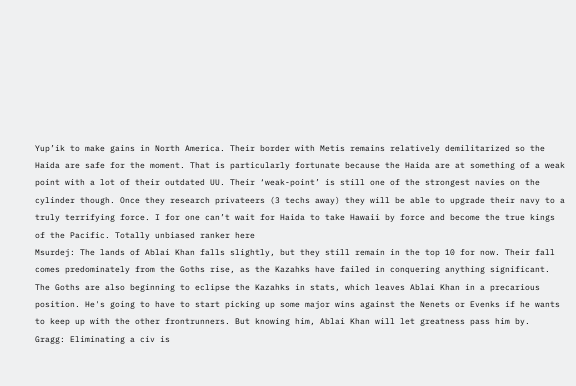Yup’ik to make gains in North America. Their border with Metis remains relatively demilitarized so the Haida are safe for the moment. That is particularly fortunate because the Haida are at something of a weak point with a lot of their outdated UU. Their ‘weak-point’ is still one of the strongest navies on the cylinder though. Once they research privateers (3 techs away) they will be able to upgrade their navy to a truly terrifying force. I for one can’t wait for Haida to take Hawaii by force and become the true kings of the Pacific. Totally unbiased ranker here
Msurdej: The lands of Ablai Khan falls slightly, but they still remain in the top 10 for now. Their fall comes predominately from the Goths rise, as the Kazahks have failed in conquering anything significant. The Goths are also beginning to eclipse the Kazahks in stats, which leaves Ablai Khan in a precarious position. He's going to have to start picking up some major wins against the Nenets or Evenks if he wants to keep up with the other frontrunners. But knowing him, Ablai Khan will let greatness pass him by.
Gragg: Eliminating a civ is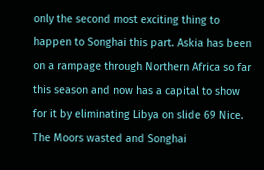only the second most exciting thing to happen to Songhai this part. Askia has been on a rampage through Northern Africa so far this season and now has a capital to show for it by eliminating Libya on slide 69 Nice. The Moors wasted and Songhai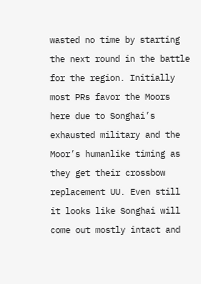wasted no time by starting the next round in the battle for the region. Initially most PRs favor the Moors here due to Songhai’s exhausted military and the Moor’s humanlike timing as they get their crossbow replacement UU. Even still it looks like Songhai will come out mostly intact and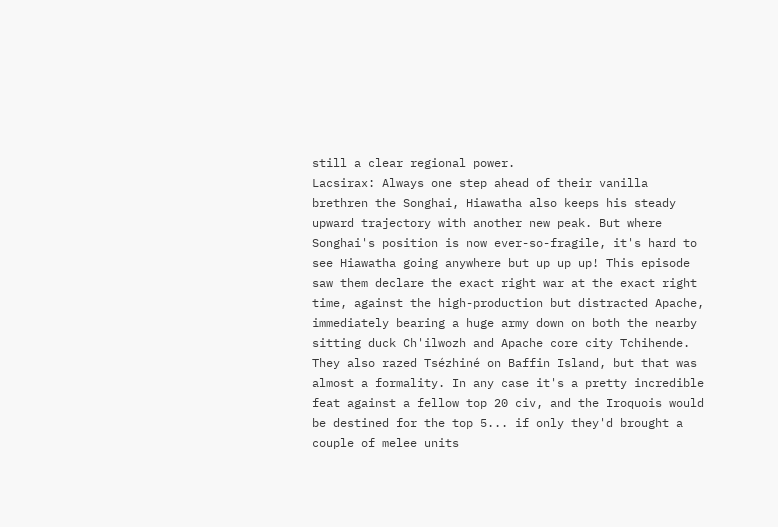still a clear regional power.
Lacsirax: Always one step ahead of their vanilla brethren the Songhai, Hiawatha also keeps his steady upward trajectory with another new peak. But where Songhai's position is now ever-so-fragile, it's hard to see Hiawatha going anywhere but up up up! This episode saw them declare the exact right war at the exact right time, against the high-production but distracted Apache, immediately bearing a huge army down on both the nearby sitting duck Ch'ilwozh and Apache core city Tchihende. They also razed Tsézhiné on Baffin Island, but that was almost a formality. In any case it's a pretty incredible feat against a fellow top 20 civ, and the Iroquois would be destined for the top 5... if only they'd brought a couple of melee units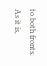to both fronts. As it is,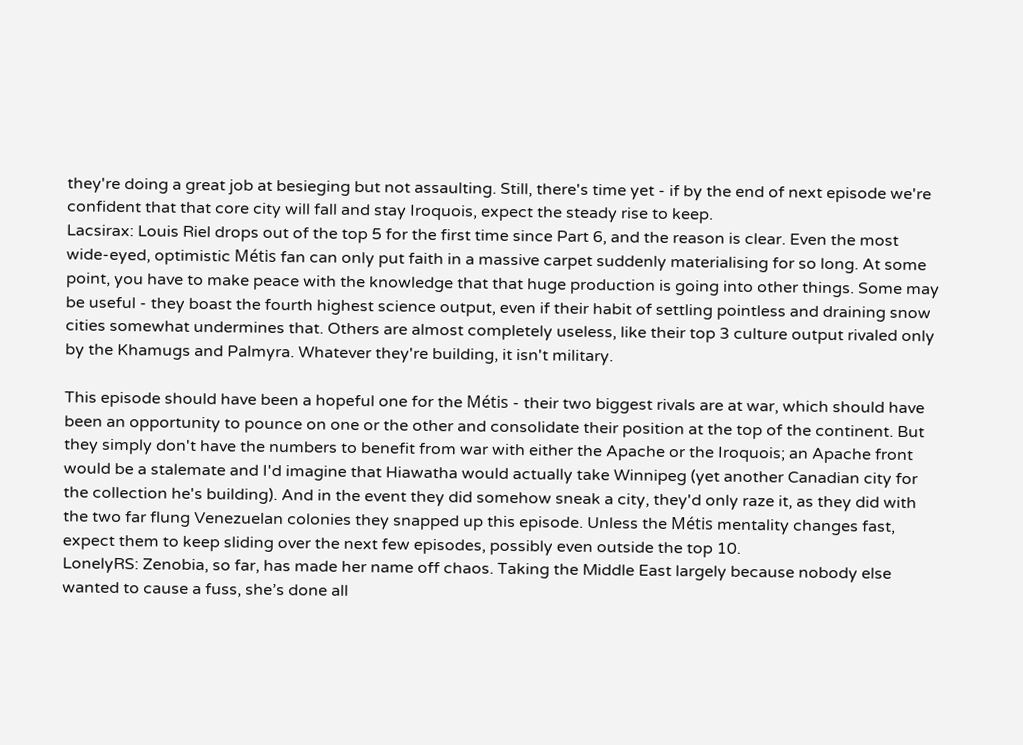they're doing a great job at besieging but not assaulting. Still, there's time yet - if by the end of next episode we're confident that that core city will fall and stay Iroquois, expect the steady rise to keep.
Lacsirax: Louis Riel drops out of the top 5 for the first time since Part 6, and the reason is clear. Even the most wide-eyed, optimistic Métis fan can only put faith in a massive carpet suddenly materialising for so long. At some point, you have to make peace with the knowledge that that huge production is going into other things. Some may be useful - they boast the fourth highest science output, even if their habit of settling pointless and draining snow cities somewhat undermines that. Others are almost completely useless, like their top 3 culture output rivaled only by the Khamugs and Palmyra. Whatever they're building, it isn't military.

This episode should have been a hopeful one for the Métis - their two biggest rivals are at war, which should have been an opportunity to pounce on one or the other and consolidate their position at the top of the continent. But they simply don't have the numbers to benefit from war with either the Apache or the Iroquois; an Apache front would be a stalemate and I'd imagine that Hiawatha would actually take Winnipeg (yet another Canadian city for the collection he's building). And in the event they did somehow sneak a city, they'd only raze it, as they did with the two far flung Venezuelan colonies they snapped up this episode. Unless the Métis mentality changes fast, expect them to keep sliding over the next few episodes, possibly even outside the top 10.
LonelyRS: Zenobia, so far, has made her name off chaos. Taking the Middle East largely because nobody else wanted to cause a fuss, she’s done all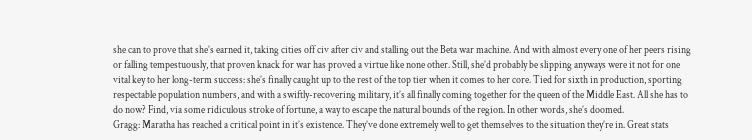she can to prove that she’s earned it, taking cities off civ after civ and stalling out the Beta war machine. And with almost every one of her peers rising or falling tempestuously, that proven knack for war has proved a virtue like none other. Still, she’d probably be slipping anyways were it not for one vital key to her long-term success: she’s finally caught up to the rest of the top tier when it comes to her core. Tied for sixth in production, sporting respectable population numbers, and with a swiftly-recovering military, it’s all finally coming together for the queen of the Middle East. All she has to do now? Find, via some ridiculous stroke of fortune, a way to escape the natural bounds of the region. In other words, she’s doomed.
Gragg: Maratha has reached a critical point in it’s existence. They’ve done extremely well to get themselves to the situation they’re in. Great stats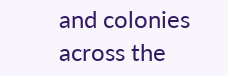and colonies across the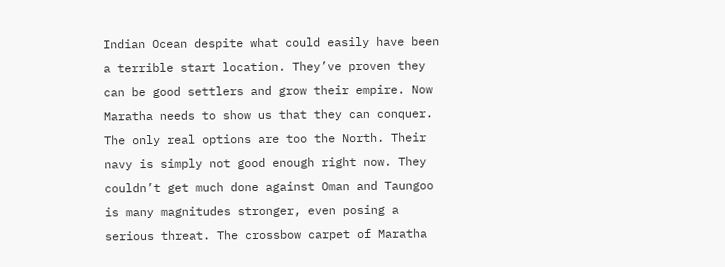Indian Ocean despite what could easily have been a terrible start location. They’ve proven they can be good settlers and grow their empire. Now Maratha needs to show us that they can conquer. The only real options are too the North. Their navy is simply not good enough right now. They couldn’t get much done against Oman and Taungoo is many magnitudes stronger, even posing a serious threat. The crossbow carpet of Maratha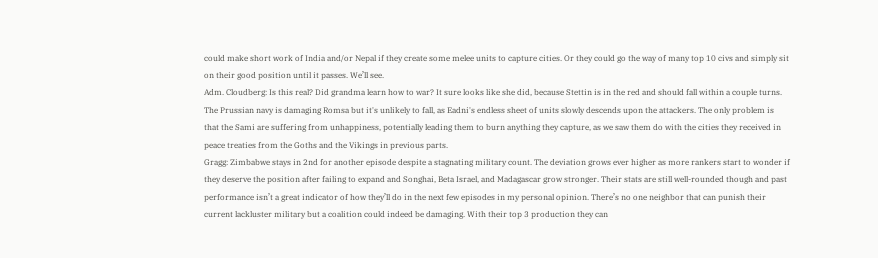could make short work of India and/or Nepal if they create some melee units to capture cities. Or they could go the way of many top 10 civs and simply sit on their good position until it passes. We’ll see.
Adm. Cloudberg: Is this real? Did grandma learn how to war? It sure looks like she did, because Stettin is in the red and should fall within a couple turns. The Prussian navy is damaging Romsa but it's unlikely to fall, as Eadni's endless sheet of units slowly descends upon the attackers. The only problem is that the Sami are suffering from unhappiness, potentially leading them to burn anything they capture, as we saw them do with the cities they received in peace treaties from the Goths and the Vikings in previous parts.
Gragg: Zimbabwe stays in 2nd for another episode despite a stagnating military count. The deviation grows ever higher as more rankers start to wonder if they deserve the position after failing to expand and Songhai, Beta Israel, and Madagascar grow stronger. Their stats are still well-rounded though and past performance isn’t a great indicator of how they’ll do in the next few episodes in my personal opinion. There’s no one neighbor that can punish their current lackluster military but a coalition could indeed be damaging. With their top 3 production they can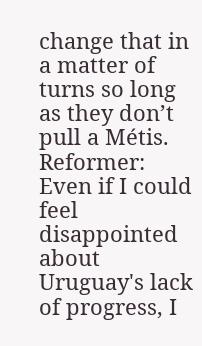change that in a matter of turns so long as they don’t pull a Métis.
Reformer: Even if I could feel disappointed about Uruguay's lack of progress, I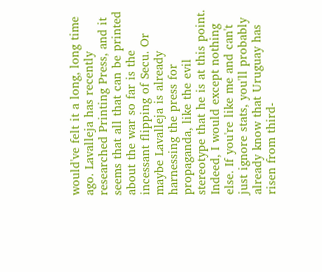would've felt it a long, long time ago. Lavalleja has recently researched Printing Press, and it seems that all that can be printed about the war so far is the incessant flipping of Secu. Or maybe Lavalleja is already harnessing the press for propaganda, like the evil stereotype that he is at this point. Indeed, I would except nothing else. If you're like me and can't just ignore stats, you'll probably already know that Uruguay has risen from third-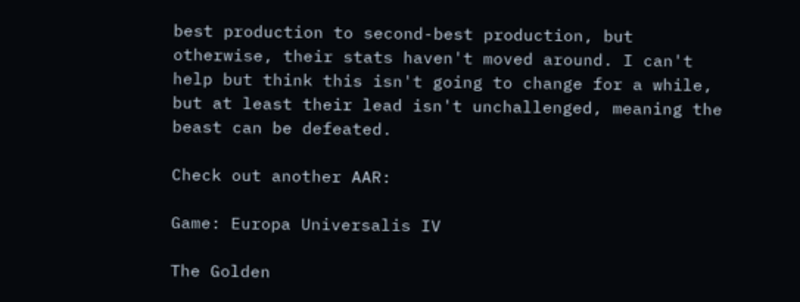best production to second-best production, but otherwise, their stats haven't moved around. I can't help but think this isn't going to change for a while, but at least their lead isn't unchallenged, meaning the beast can be defeated.

Check out another AAR:

Game: Europa Universalis IV

The Golden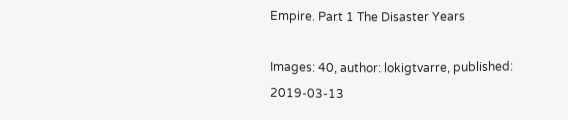Empire. Part 1 The Disaster Years

Images: 40, author: lokigtvarre, published: 2019-03-13